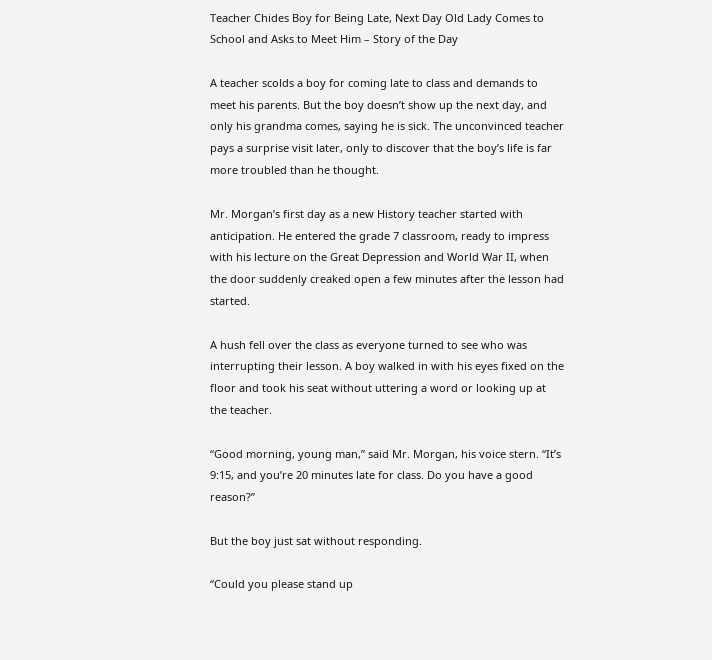Teacher Chides Boy for Being Late, Next Day Old Lady Comes to School and Asks to Meet Him – Story of the Day

A teacher scolds a boy for coming late to class and demands to meet his parents. But the boy doesn’t show up the next day, and only his grandma comes, saying he is sick. The unconvinced teacher pays a surprise visit later, only to discover that the boy’s life is far more troubled than he thought.

Mr. Morgan’s first day as a new History teacher started with anticipation. He entered the grade 7 classroom, ready to impress with his lecture on the Great Depression and World War II, when the door suddenly creaked open a few minutes after the lesson had started.

A hush fell over the class as everyone turned to see who was interrupting their lesson. A boy walked in with his eyes fixed on the floor and took his seat without uttering a word or looking up at the teacher.

“Good morning, young man,” said Mr. Morgan, his voice stern. “It’s 9:15, and you’re 20 minutes late for class. Do you have a good reason?”

But the boy just sat without responding.

“Could you please stand up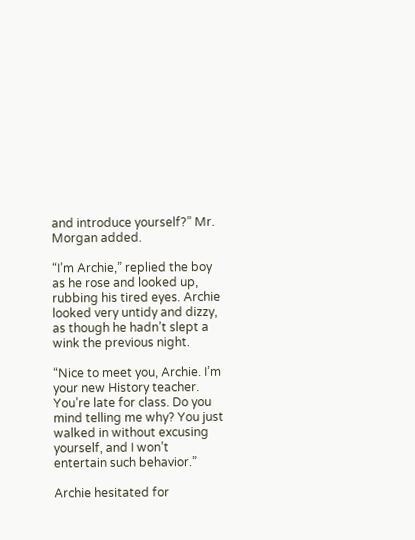and introduce yourself?” Mr. Morgan added.

“I’m Archie,” replied the boy as he rose and looked up, rubbing his tired eyes. Archie looked very untidy and dizzy, as though he hadn’t slept a wink the previous night.

“Nice to meet you, Archie. I’m your new History teacher. You’re late for class. Do you mind telling me why? You just walked in without excusing yourself, and I won’t entertain such behavior.”

Archie hesitated for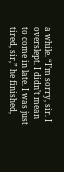a while. “I’m sorry, sir. I overslept. I didn’t mean to come in late. I was just tired, sir,” he finished,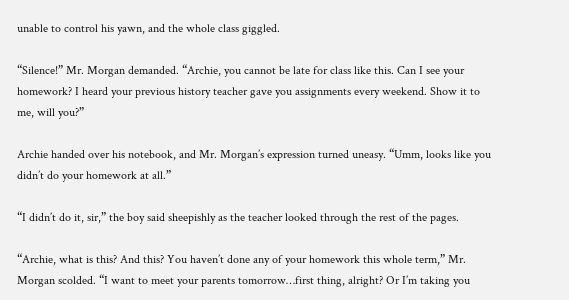unable to control his yawn, and the whole class giggled.

“Silence!” Mr. Morgan demanded. “Archie, you cannot be late for class like this. Can I see your homework? I heard your previous history teacher gave you assignments every weekend. Show it to me, will you?”

Archie handed over his notebook, and Mr. Morgan’s expression turned uneasy. “Umm, looks like you didn’t do your homework at all.”

“I didn’t do it, sir,” the boy said sheepishly as the teacher looked through the rest of the pages.

“Archie, what is this? And this? You haven’t done any of your homework this whole term,” Mr. Morgan scolded. “I want to meet your parents tomorrow…first thing, alright? Or I’m taking you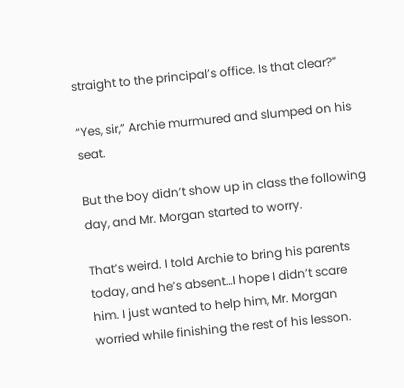straight to the principal’s office. Is that clear?”

“Yes, sir,” Archie murmured and slumped on his seat.

But the boy didn’t show up in class the following day, and Mr. Morgan started to worry.

That’s weird. I told Archie to bring his parents today, and he’s absent…I hope I didn’t scare him. I just wanted to help him, Mr. Morgan worried while finishing the rest of his lesson.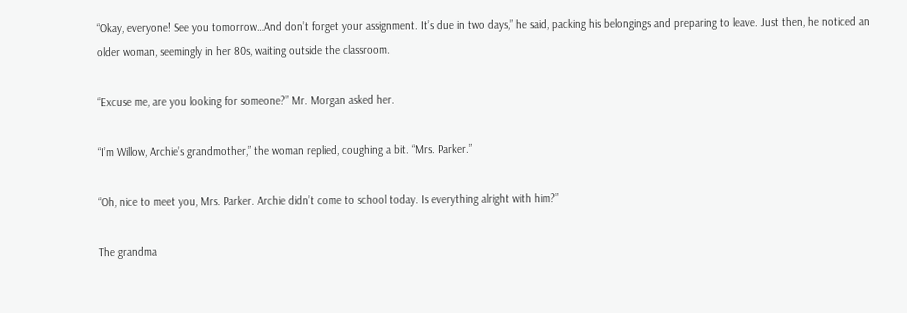“Okay, everyone! See you tomorrow…And don’t forget your assignment. It’s due in two days,” he said, packing his belongings and preparing to leave. Just then, he noticed an older woman, seemingly in her 80s, waiting outside the classroom.

“Excuse me, are you looking for someone?” Mr. Morgan asked her.

“I’m Willow, Archie’s grandmother,” the woman replied, coughing a bit. “Mrs. Parker.”

“Oh, nice to meet you, Mrs. Parker. Archie didn’t come to school today. Is everything alright with him?”

The grandma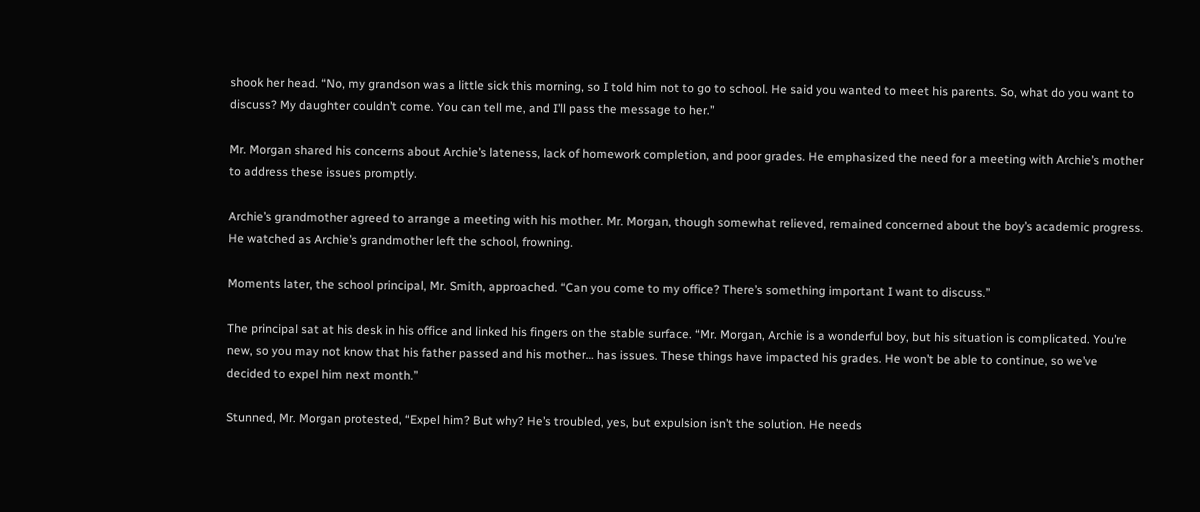shook her head. “No, my grandson was a little sick this morning, so I told him not to go to school. He said you wanted to meet his parents. So, what do you want to discuss? My daughter couldn’t come. You can tell me, and I’ll pass the message to her.”

Mr. Morgan shared his concerns about Archie’s lateness, lack of homework completion, and poor grades. He emphasized the need for a meeting with Archie’s mother to address these issues promptly.

Archie’s grandmother agreed to arrange a meeting with his mother. Mr. Morgan, though somewhat relieved, remained concerned about the boy’s academic progress. He watched as Archie’s grandmother left the school, frowning.

Moments later, the school principal, Mr. Smith, approached. “Can you come to my office? There’s something important I want to discuss.”

The principal sat at his desk in his office and linked his fingers on the stable surface. “Mr. Morgan, Archie is a wonderful boy, but his situation is complicated. You’re new, so you may not know that his father passed and his mother… has issues. These things have impacted his grades. He won’t be able to continue, so we’ve decided to expel him next month.”

Stunned, Mr. Morgan protested, “Expel him? But why? He’s troubled, yes, but expulsion isn’t the solution. He needs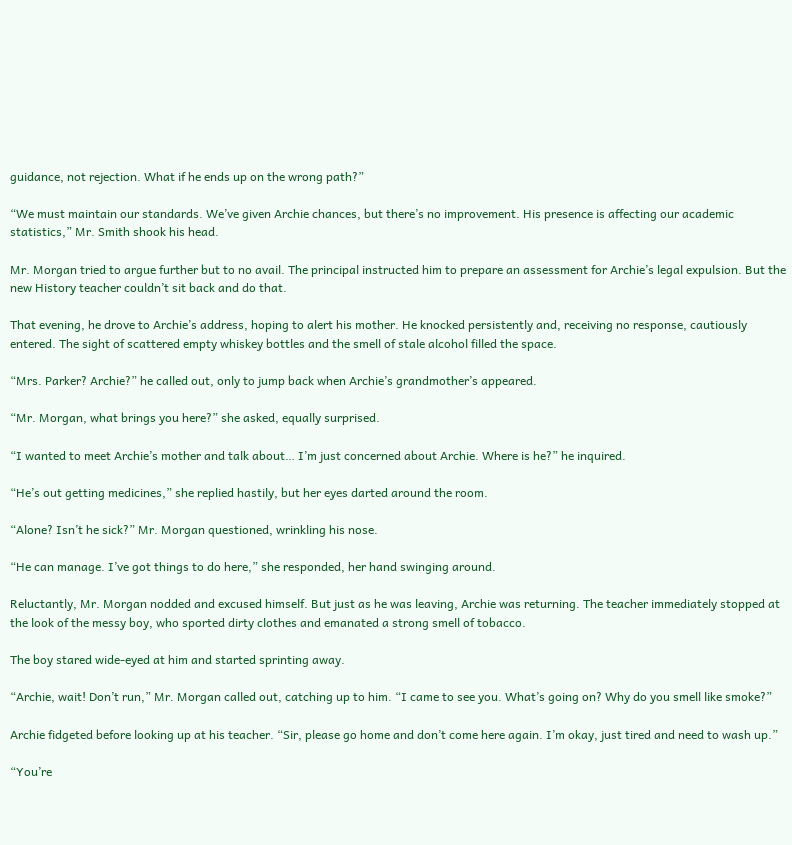guidance, not rejection. What if he ends up on the wrong path?”

“We must maintain our standards. We’ve given Archie chances, but there’s no improvement. His presence is affecting our academic statistics,” Mr. Smith shook his head.

Mr. Morgan tried to argue further but to no avail. The principal instructed him to prepare an assessment for Archie’s legal expulsion. But the new History teacher couldn’t sit back and do that.

That evening, he drove to Archie’s address, hoping to alert his mother. He knocked persistently and, receiving no response, cautiously entered. The sight of scattered empty whiskey bottles and the smell of stale alcohol filled the space.

“Mrs. Parker? Archie?” he called out, only to jump back when Archie’s grandmother’s appeared.

“Mr. Morgan, what brings you here?” she asked, equally surprised.

“I wanted to meet Archie’s mother and talk about… I’m just concerned about Archie. Where is he?” he inquired.

“He’s out getting medicines,” she replied hastily, but her eyes darted around the room.

“Alone? Isn’t he sick?” Mr. Morgan questioned, wrinkling his nose.

“He can manage. I’ve got things to do here,” she responded, her hand swinging around.

Reluctantly, Mr. Morgan nodded and excused himself. But just as he was leaving, Archie was returning. The teacher immediately stopped at the look of the messy boy, who sported dirty clothes and emanated a strong smell of tobacco.

The boy stared wide-eyed at him and started sprinting away.

“Archie, wait! Don’t run,” Mr. Morgan called out, catching up to him. “I came to see you. What’s going on? Why do you smell like smoke?”

Archie fidgeted before looking up at his teacher. “Sir, please go home and don’t come here again. I’m okay, just tired and need to wash up.”

“You’re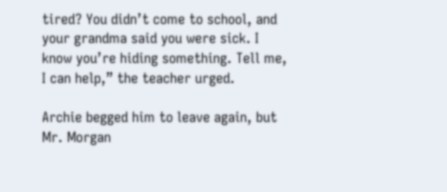tired? You didn’t come to school, and your grandma said you were sick. I know you’re hiding something. Tell me, I can help,” the teacher urged.

Archie begged him to leave again, but Mr. Morgan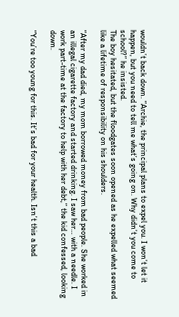wouldn’t back down. “Archie, the principal plans to expel you. I won’t let it happen, but you need to tell me what’s going on. Why didn’t you come to school?” he insisted.
The boy hesitated, but the floodgates soon opened as he expelled what seemed like a lifetime of responsibility on his shoulders.

“After my dad died, my mom borrowed money from bad people. She worked in an illegal cigarette factory and started drinking. I saw her… with a needle. I work part-time at the factory to help with her debt,” the kid confessed, looking down.

“You’re too young for this. It’s bad for your health. Isn’t this a bad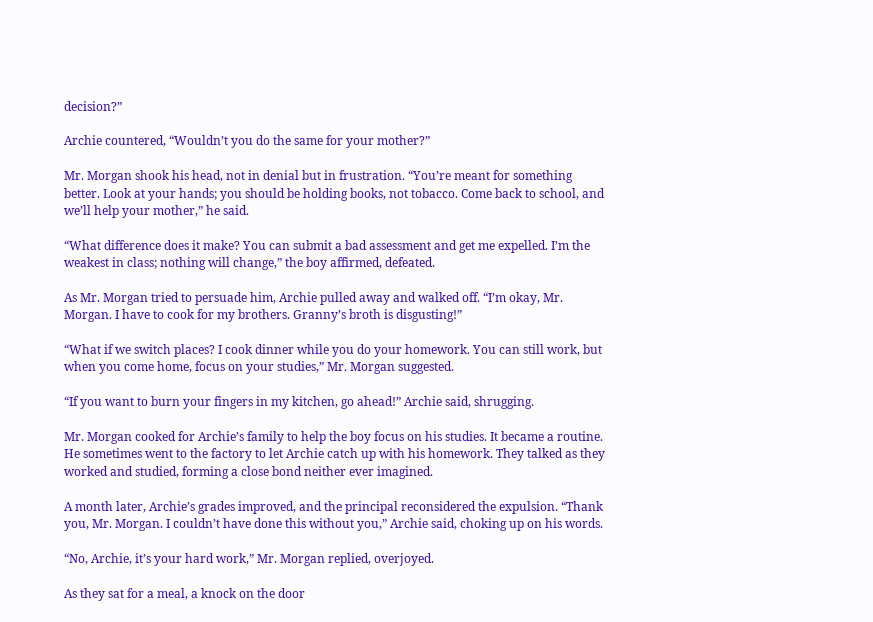decision?”

Archie countered, “Wouldn’t you do the same for your mother?”

Mr. Morgan shook his head, not in denial but in frustration. “You’re meant for something better. Look at your hands; you should be holding books, not tobacco. Come back to school, and we’ll help your mother,” he said.

“What difference does it make? You can submit a bad assessment and get me expelled. I’m the weakest in class; nothing will change,” the boy affirmed, defeated.

As Mr. Morgan tried to persuade him, Archie pulled away and walked off. “I’m okay, Mr. Morgan. I have to cook for my brothers. Granny’s broth is disgusting!”

“What if we switch places? I cook dinner while you do your homework. You can still work, but when you come home, focus on your studies,” Mr. Morgan suggested.

“If you want to burn your fingers in my kitchen, go ahead!” Archie said, shrugging.

Mr. Morgan cooked for Archie’s family to help the boy focus on his studies. It became a routine. He sometimes went to the factory to let Archie catch up with his homework. They talked as they worked and studied, forming a close bond neither ever imagined.

A month later, Archie’s grades improved, and the principal reconsidered the expulsion. “Thank you, Mr. Morgan. I couldn’t have done this without you,” Archie said, choking up on his words.

“No, Archie, it’s your hard work,” Mr. Morgan replied, overjoyed.

As they sat for a meal, a knock on the door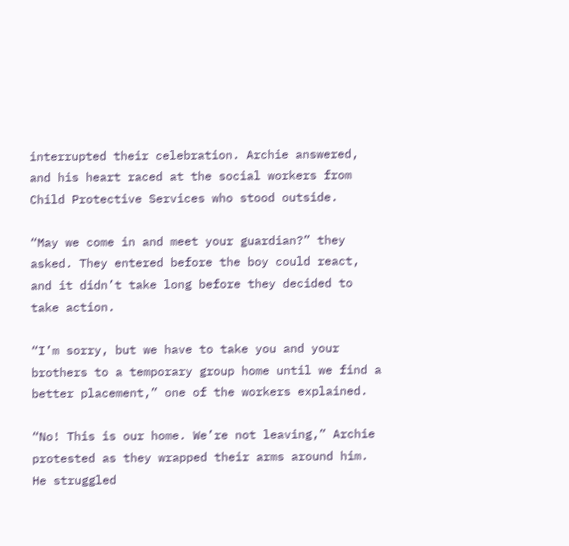interrupted their celebration. Archie answered, and his heart raced at the social workers from Child Protective Services who stood outside.

“May we come in and meet your guardian?” they asked. They entered before the boy could react, and it didn’t take long before they decided to take action.

“I’m sorry, but we have to take you and your brothers to a temporary group home until we find a better placement,” one of the workers explained.

“No! This is our home. We’re not leaving,” Archie protested as they wrapped their arms around him. He struggled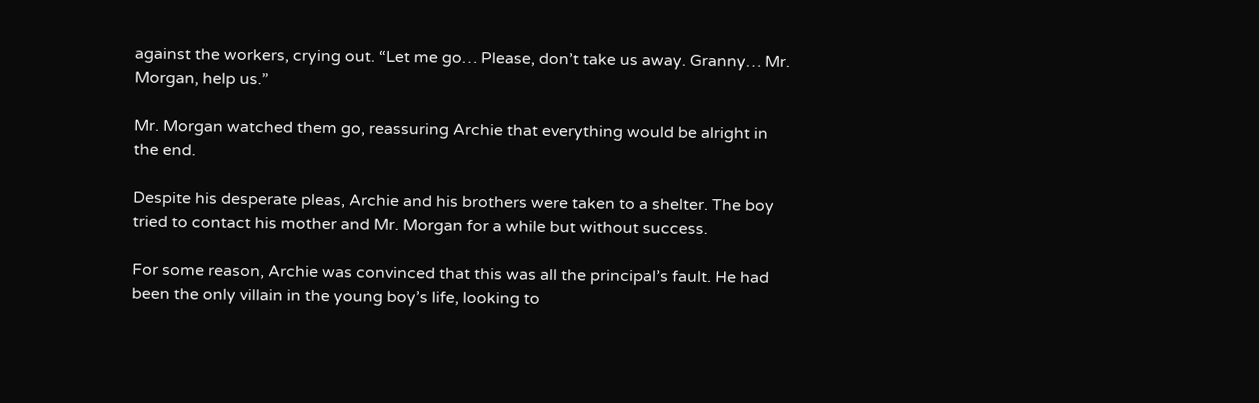against the workers, crying out. “Let me go… Please, don’t take us away. Granny… Mr. Morgan, help us.”

Mr. Morgan watched them go, reassuring Archie that everything would be alright in the end.

Despite his desperate pleas, Archie and his brothers were taken to a shelter. The boy tried to contact his mother and Mr. Morgan for a while but without success.

For some reason, Archie was convinced that this was all the principal’s fault. He had been the only villain in the young boy’s life, looking to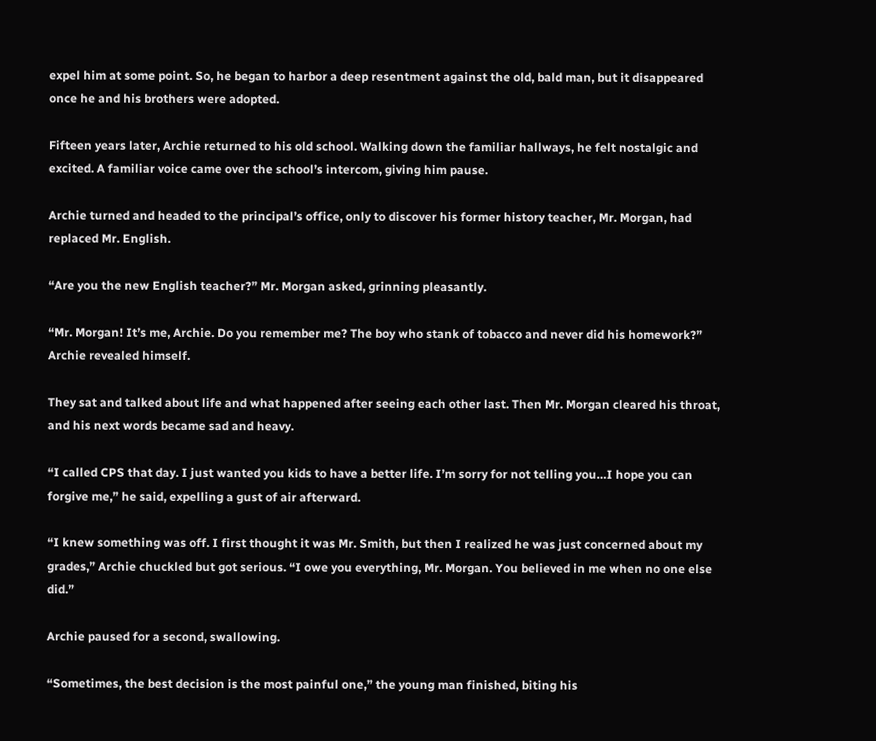expel him at some point. So, he began to harbor a deep resentment against the old, bald man, but it disappeared once he and his brothers were adopted.

Fifteen years later, Archie returned to his old school. Walking down the familiar hallways, he felt nostalgic and excited. A familiar voice came over the school’s intercom, giving him pause.

Archie turned and headed to the principal’s office, only to discover his former history teacher, Mr. Morgan, had replaced Mr. English.

“Are you the new English teacher?” Mr. Morgan asked, grinning pleasantly.

“Mr. Morgan! It’s me, Archie. Do you remember me? The boy who stank of tobacco and never did his homework?” Archie revealed himself.

They sat and talked about life and what happened after seeing each other last. Then Mr. Morgan cleared his throat, and his next words became sad and heavy.

“I called CPS that day. I just wanted you kids to have a better life. I’m sorry for not telling you…I hope you can forgive me,” he said, expelling a gust of air afterward.

“I knew something was off. I first thought it was Mr. Smith, but then I realized he was just concerned about my grades,” Archie chuckled but got serious. “I owe you everything, Mr. Morgan. You believed in me when no one else did.”

Archie paused for a second, swallowing.

“Sometimes, the best decision is the most painful one,” the young man finished, biting his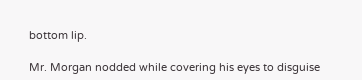bottom lip.

Mr. Morgan nodded while covering his eyes to disguise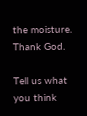the moisture. Thank God.

Tell us what you think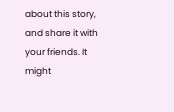about this story, and share it with your friends. It might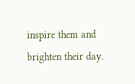inspire them and brighten their day.